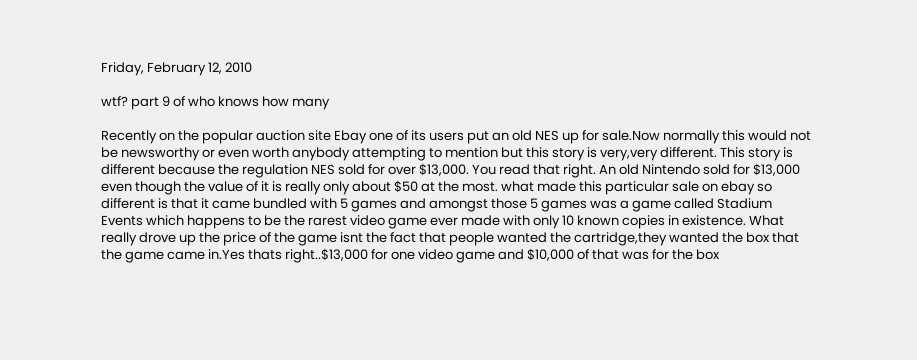Friday, February 12, 2010

wtf? part 9 of who knows how many

Recently on the popular auction site Ebay one of its users put an old NES up for sale.Now normally this would not be newsworthy or even worth anybody attempting to mention but this story is very,very different. This story is different because the regulation NES sold for over $13,000. You read that right. An old Nintendo sold for $13,000 even though the value of it is really only about $50 at the most. what made this particular sale on ebay so different is that it came bundled with 5 games and amongst those 5 games was a game called Stadium Events which happens to be the rarest video game ever made with only 10 known copies in existence. What really drove up the price of the game isnt the fact that people wanted the cartridge,they wanted the box that the game came in.Yes thats right..$13,000 for one video game and $10,000 of that was for the box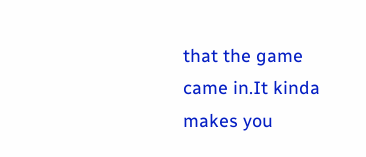that the game came in.It kinda makes you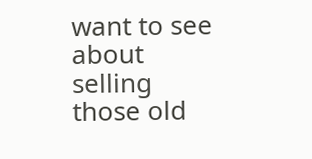want to see about selling those old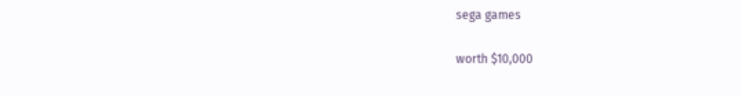sega games

worth $10,000